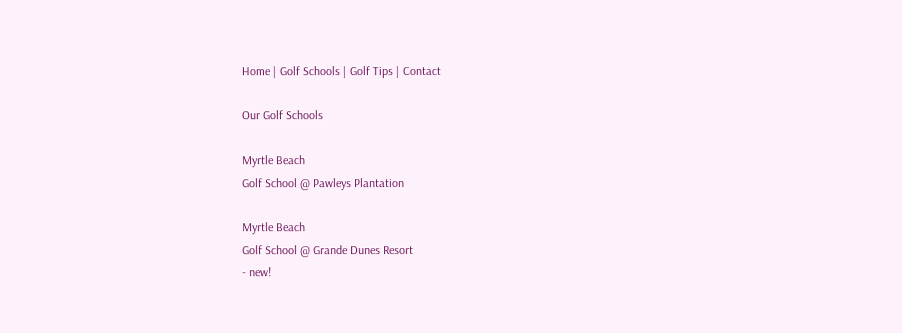Home | Golf Schools | Golf Tips | Contact

Our Golf Schools

Myrtle Beach
Golf School @ Pawleys Plantation

Myrtle Beach
Golf School @ Grande Dunes Resort
- new!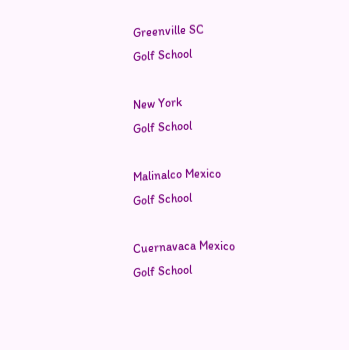Greenville SC
Golf School

New York
Golf School

Malinalco Mexico
Golf School

Cuernavaca Mexico
Golf School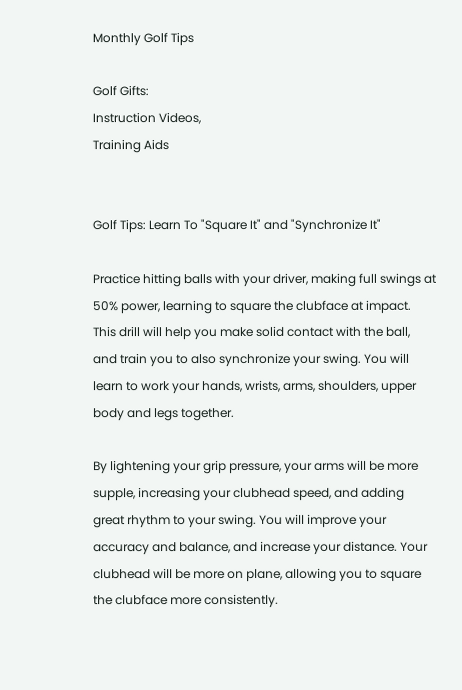Monthly Golf Tips

Golf Gifts:
Instruction Videos,
Training Aids


Golf Tips: Learn To "Square It" and "Synchronize It"

Practice hitting balls with your driver, making full swings at 50% power, learning to square the clubface at impact. This drill will help you make solid contact with the ball, and train you to also synchronize your swing. You will learn to work your hands, wrists, arms, shoulders, upper body and legs together.

By lightening your grip pressure, your arms will be more supple, increasing your clubhead speed, and adding great rhythm to your swing. You will improve your accuracy and balance, and increase your distance. Your clubhead will be more on plane, allowing you to square the clubface more consistently.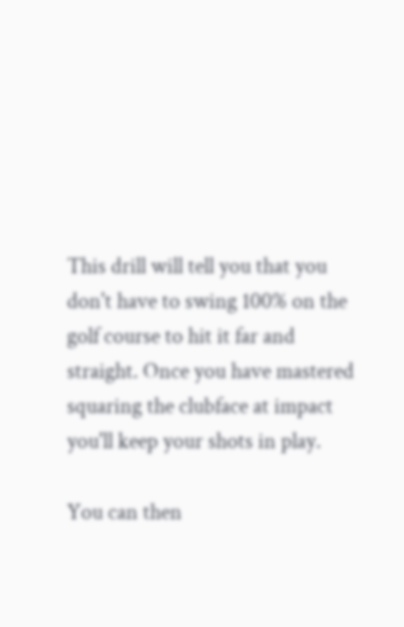This drill will tell you that you don't have to swing 100% on the golf course to hit it far and straight. Once you have mastered squaring the clubface at impact you'll keep your shots in play.

You can then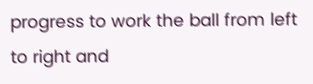progress to work the ball from left to right and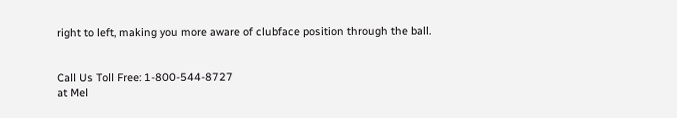right to left, making you more aware of clubface position through the ball.


Call Us Toll Free: 1-800-544-8727
at Mel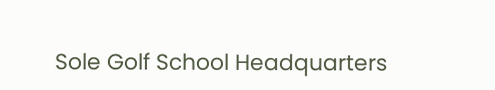Sole Golf School Headquarters